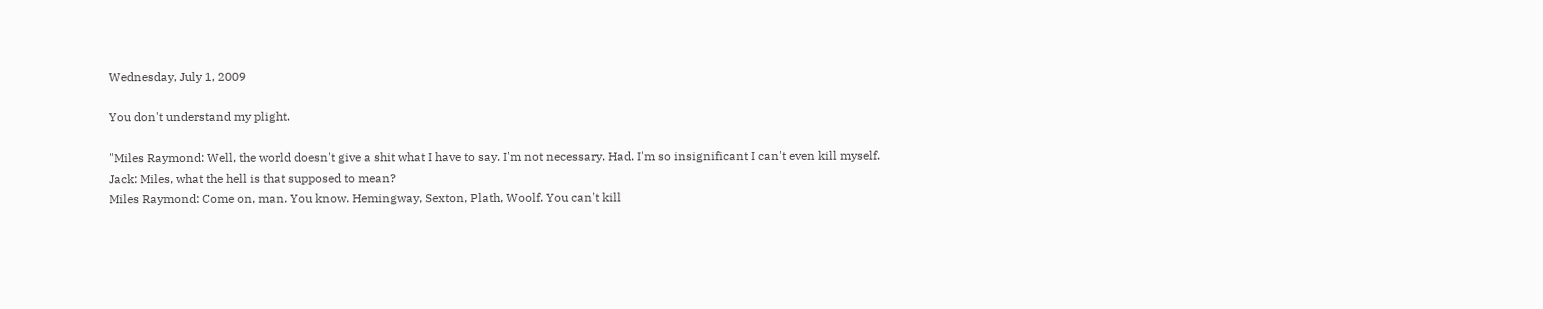Wednesday, July 1, 2009

You don't understand my plight.

"Miles Raymond: Well, the world doesn't give a shit what I have to say. I'm not necessary. Had. I'm so insignificant I can't even kill myself.
Jack: Miles, what the hell is that supposed to mean?
Miles Raymond: Come on, man. You know. Hemingway, Sexton, Plath, Woolf. You can't kill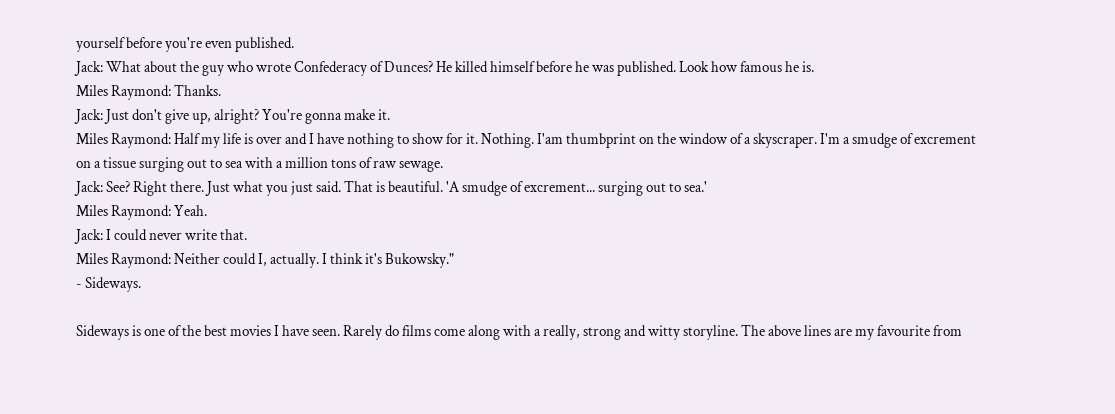yourself before you're even published.
Jack: What about the guy who wrote Confederacy of Dunces? He killed himself before he was published. Look how famous he is.
Miles Raymond: Thanks.
Jack: Just don't give up, alright? You're gonna make it.
Miles Raymond: Half my life is over and I have nothing to show for it. Nothing. I'am thumbprint on the window of a skyscraper. I'm a smudge of excrement on a tissue surging out to sea with a million tons of raw sewage.
Jack: See? Right there. Just what you just said. That is beautiful. 'A smudge of excrement... surging out to sea.'
Miles Raymond: Yeah.
Jack: I could never write that.
Miles Raymond: Neither could I, actually. I think it's Bukowsky."
- Sideways.

Sideways is one of the best movies I have seen. Rarely do films come along with a really, strong and witty storyline. The above lines are my favourite from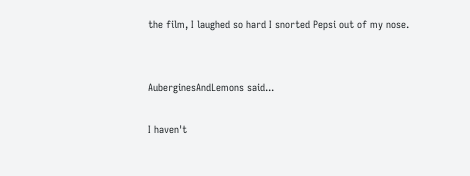the film, I laughed so hard I snorted Pepsi out of my nose.


AuberginesAndLemons said...

I haven't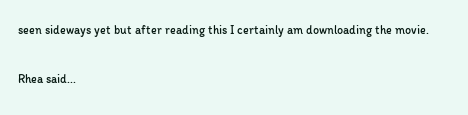seen sideways yet but after reading this I certainly am downloading the movie.

Rhea said...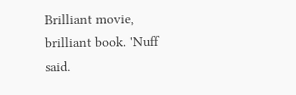Brilliant movie, brilliant book. 'Nuff said.